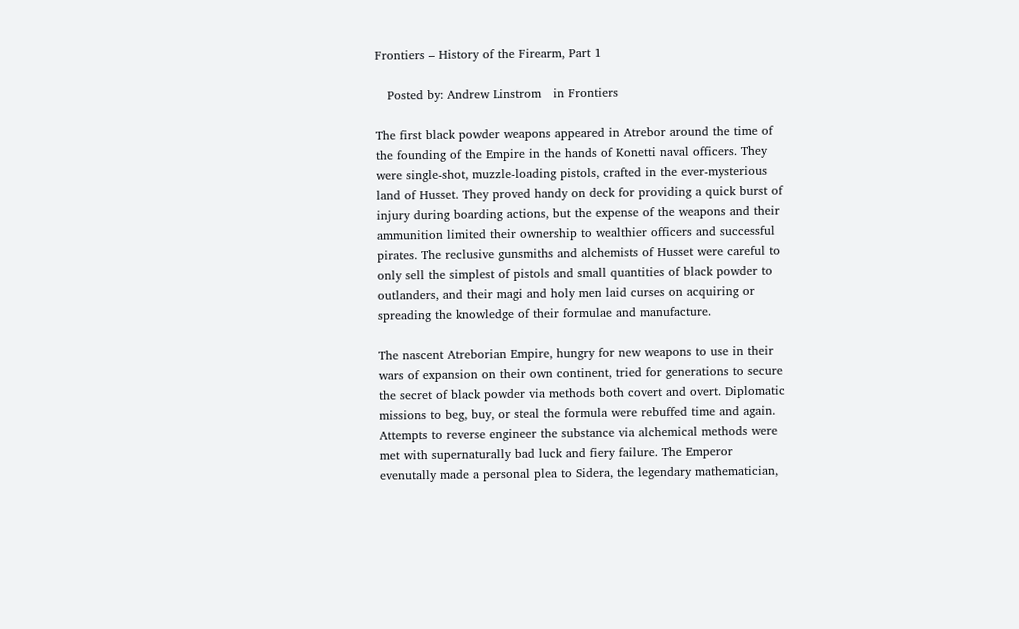Frontiers – History of the Firearm, Part 1

   Posted by: Andrew Linstrom   in Frontiers

The first black powder weapons appeared in Atrebor around the time of the founding of the Empire in the hands of Konetti naval officers. They were single-shot, muzzle-loading pistols, crafted in the ever-mysterious land of Husset. They proved handy on deck for providing a quick burst of injury during boarding actions, but the expense of the weapons and their ammunition limited their ownership to wealthier officers and successful pirates. The reclusive gunsmiths and alchemists of Husset were careful to only sell the simplest of pistols and small quantities of black powder to outlanders, and their magi and holy men laid curses on acquiring or spreading the knowledge of their formulae and manufacture.

The nascent Atreborian Empire, hungry for new weapons to use in their wars of expansion on their own continent, tried for generations to secure the secret of black powder via methods both covert and overt. Diplomatic missions to beg, buy, or steal the formula were rebuffed time and again. Attempts to reverse engineer the substance via alchemical methods were met with supernaturally bad luck and fiery failure. The Emperor evenutally made a personal plea to Sidera, the legendary mathematician,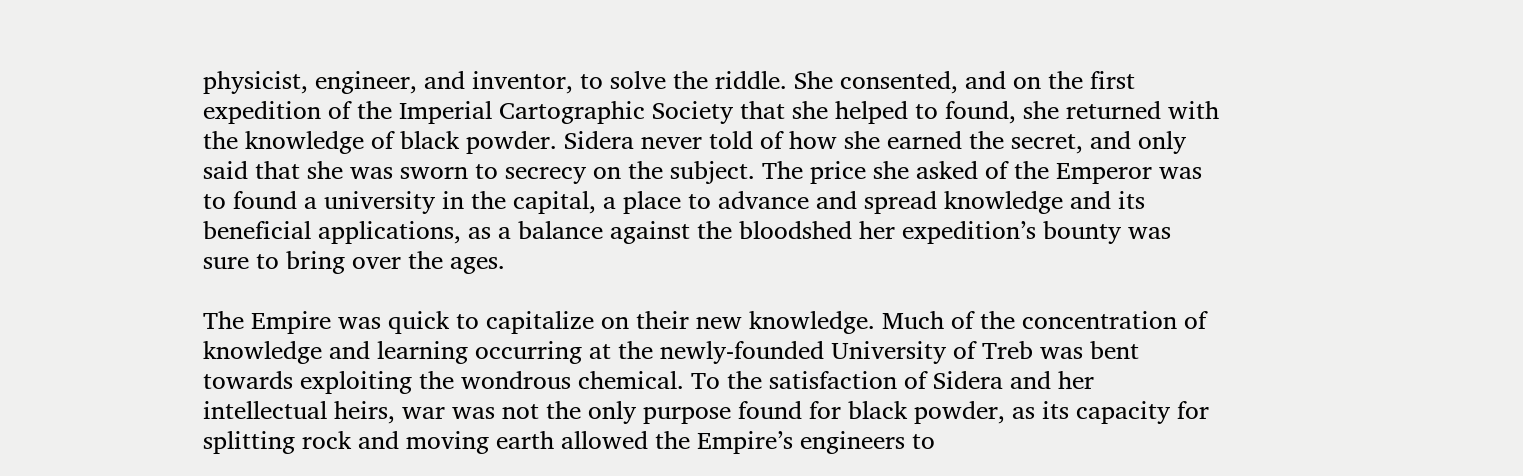physicist, engineer, and inventor, to solve the riddle. She consented, and on the first expedition of the Imperial Cartographic Society that she helped to found, she returned with the knowledge of black powder. Sidera never told of how she earned the secret, and only said that she was sworn to secrecy on the subject. The price she asked of the Emperor was to found a university in the capital, a place to advance and spread knowledge and its beneficial applications, as a balance against the bloodshed her expedition’s bounty was sure to bring over the ages.

The Empire was quick to capitalize on their new knowledge. Much of the concentration of knowledge and learning occurring at the newly-founded University of Treb was bent towards exploiting the wondrous chemical. To the satisfaction of Sidera and her intellectual heirs, war was not the only purpose found for black powder, as its capacity for splitting rock and moving earth allowed the Empire’s engineers to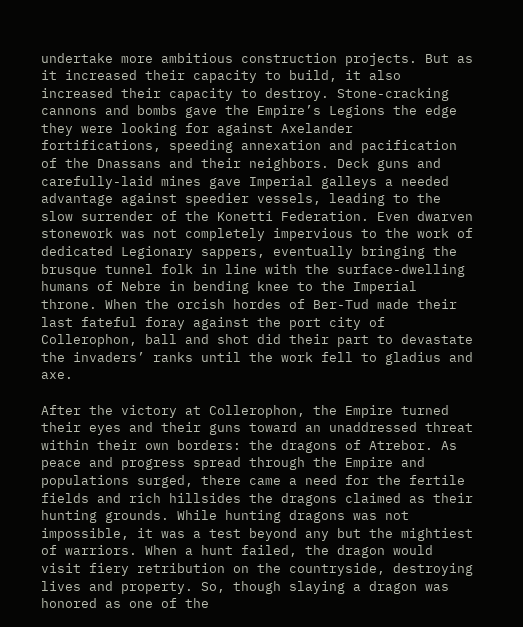undertake more ambitious construction projects. But as it increased their capacity to build, it also increased their capacity to destroy. Stone-cracking cannons and bombs gave the Empire’s Legions the edge they were looking for against Axelander fortifications, speeding annexation and pacification of the Dnassans and their neighbors. Deck guns and carefully-laid mines gave Imperial galleys a needed advantage against speedier vessels, leading to the slow surrender of the Konetti Federation. Even dwarven stonework was not completely impervious to the work of dedicated Legionary sappers, eventually bringing the brusque tunnel folk in line with the surface-dwelling humans of Nebre in bending knee to the Imperial throne. When the orcish hordes of Ber-Tud made their last fateful foray against the port city of Collerophon, ball and shot did their part to devastate the invaders’ ranks until the work fell to gladius and axe.

After the victory at Collerophon, the Empire turned their eyes and their guns toward an unaddressed threat within their own borders: the dragons of Atrebor. As peace and progress spread through the Empire and populations surged, there came a need for the fertile fields and rich hillsides the dragons claimed as their hunting grounds. While hunting dragons was not impossible, it was a test beyond any but the mightiest of warriors. When a hunt failed, the dragon would visit fiery retribution on the countryside, destroying lives and property. So, though slaying a dragon was honored as one of the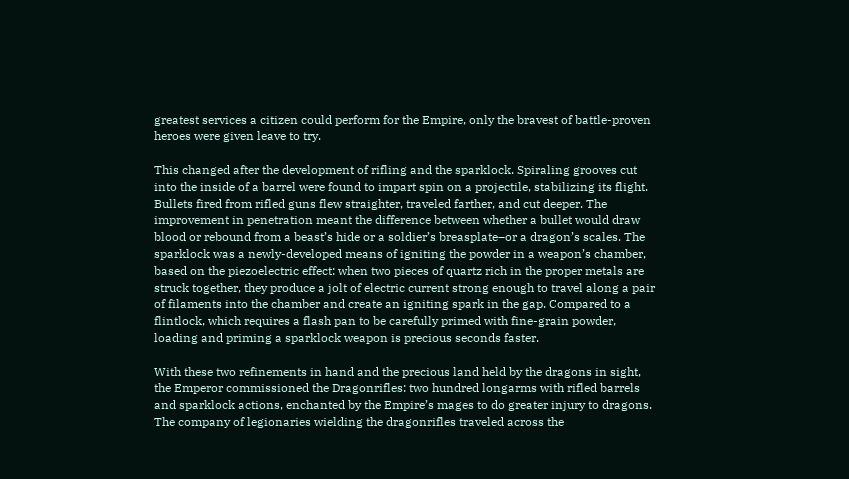greatest services a citizen could perform for the Empire, only the bravest of battle-proven heroes were given leave to try.

This changed after the development of rifling and the sparklock. Spiraling grooves cut into the inside of a barrel were found to impart spin on a projectile, stabilizing its flight. Bullets fired from rifled guns flew straighter, traveled farther, and cut deeper. The improvement in penetration meant the difference between whether a bullet would draw blood or rebound from a beast’s hide or a soldier’s breasplate–or a dragon’s scales. The sparklock was a newly-developed means of igniting the powder in a weapon’s chamber, based on the piezoelectric effect: when two pieces of quartz rich in the proper metals are struck together, they produce a jolt of electric current strong enough to travel along a pair of filaments into the chamber and create an igniting spark in the gap. Compared to a flintlock, which requires a flash pan to be carefully primed with fine-grain powder, loading and priming a sparklock weapon is precious seconds faster.

With these two refinements in hand and the precious land held by the dragons in sight, the Emperor commissioned the Dragonrifles: two hundred longarms with rifled barrels and sparklock actions, enchanted by the Empire’s mages to do greater injury to dragons. The company of legionaries wielding the dragonrifles traveled across the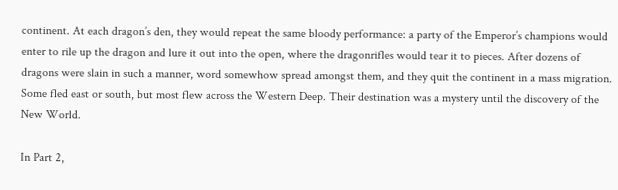continent. At each dragon’s den, they would repeat the same bloody performance: a party of the Emperor’s champions would enter to rile up the dragon and lure it out into the open, where the dragonrifles would tear it to pieces. After dozens of dragons were slain in such a manner, word somewhow spread amongst them, and they quit the continent in a mass migration. Some fled east or south, but most flew across the Western Deep. Their destination was a mystery until the discovery of the New World.

In Part 2,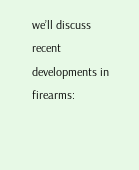we’ll discuss recent developments in firearms: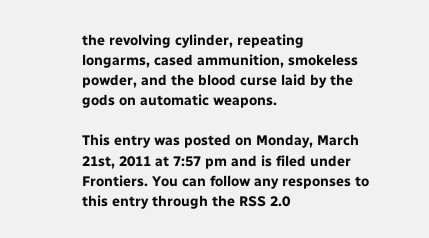the revolving cylinder, repeating longarms, cased ammunition, smokeless powder, and the blood curse laid by the gods on automatic weapons.

This entry was posted on Monday, March 21st, 2011 at 7:57 pm and is filed under Frontiers. You can follow any responses to this entry through the RSS 2.0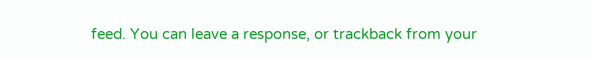feed. You can leave a response, or trackback from your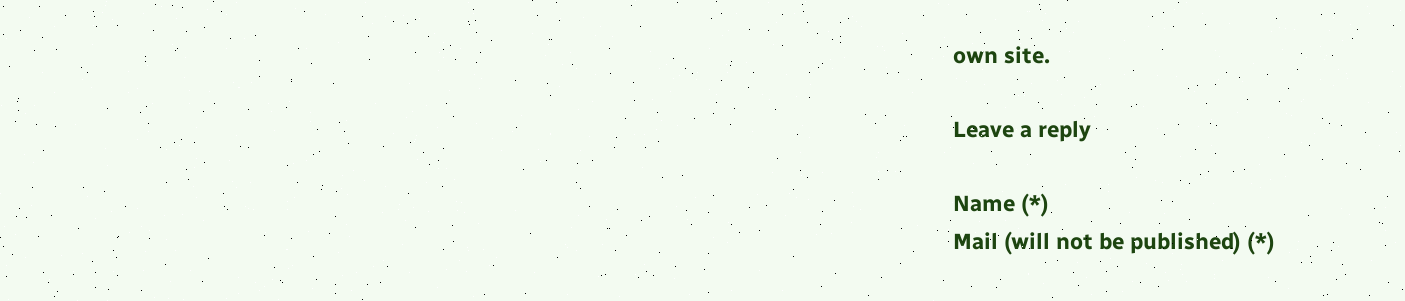own site.

Leave a reply

Name (*)
Mail (will not be published) (*)